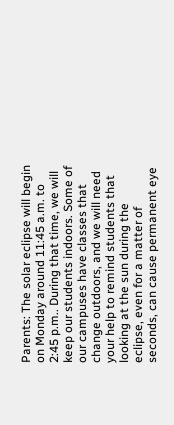Parents: The solar eclipse will begin on Monday around 11:45 a.m. to 2:45 p.m.. During that time, we will keep our students indoors. Some of our campuses have classes that change outdoors, and we will need your help to remind students that looking at the sun during the eclipse, even for a matter of seconds, can cause permanent eye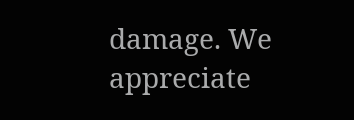damage. We appreciate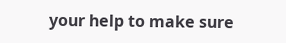your help to make sure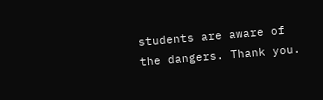students are aware of the dangers. Thank you.